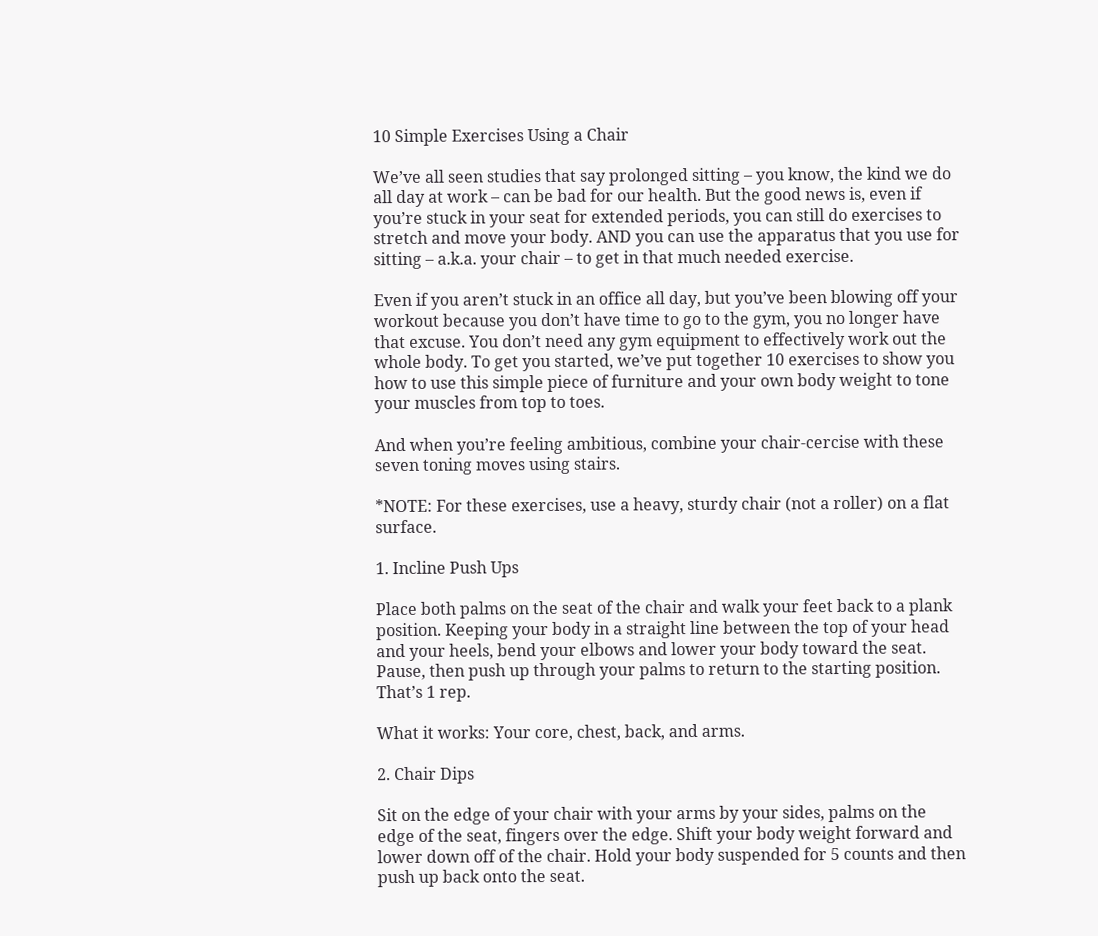10 Simple Exercises Using a Chair

We’ve all seen studies that say prolonged sitting – you know, the kind we do all day at work – can be bad for our health. But the good news is, even if you’re stuck in your seat for extended periods, you can still do exercises to stretch and move your body. AND you can use the apparatus that you use for sitting – a.k.a. your chair – to get in that much needed exercise.

Even if you aren’t stuck in an office all day, but you’ve been blowing off your workout because you don’t have time to go to the gym, you no longer have that excuse. You don’t need any gym equipment to effectively work out the whole body. To get you started, we’ve put together 10 exercises to show you how to use this simple piece of furniture and your own body weight to tone your muscles from top to toes.

And when you’re feeling ambitious, combine your chair-cercise with these seven toning moves using stairs.

*NOTE: For these exercises, use a heavy, sturdy chair (not a roller) on a flat surface.

1. Incline Push Ups

Place both palms on the seat of the chair and walk your feet back to a plank position. Keeping your body in a straight line between the top of your head and your heels, bend your elbows and lower your body toward the seat. Pause, then push up through your palms to return to the starting position. That’s 1 rep.

What it works: Your core, chest, back, and arms.

2. Chair Dips

Sit on the edge of your chair with your arms by your sides, palms on the edge of the seat, fingers over the edge. Shift your body weight forward and lower down off of the chair. Hold your body suspended for 5 counts and then push up back onto the seat.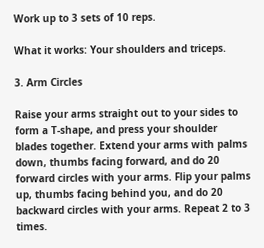Work up to 3 sets of 10 reps.

What it works: Your shoulders and triceps.

3. Arm Circles

Raise your arms straight out to your sides to form a T-shape, and press your shoulder blades together. Extend your arms with palms down, thumbs facing forward, and do 20 forward circles with your arms. Flip your palms up, thumbs facing behind you, and do 20 backward circles with your arms. Repeat 2 to 3 times.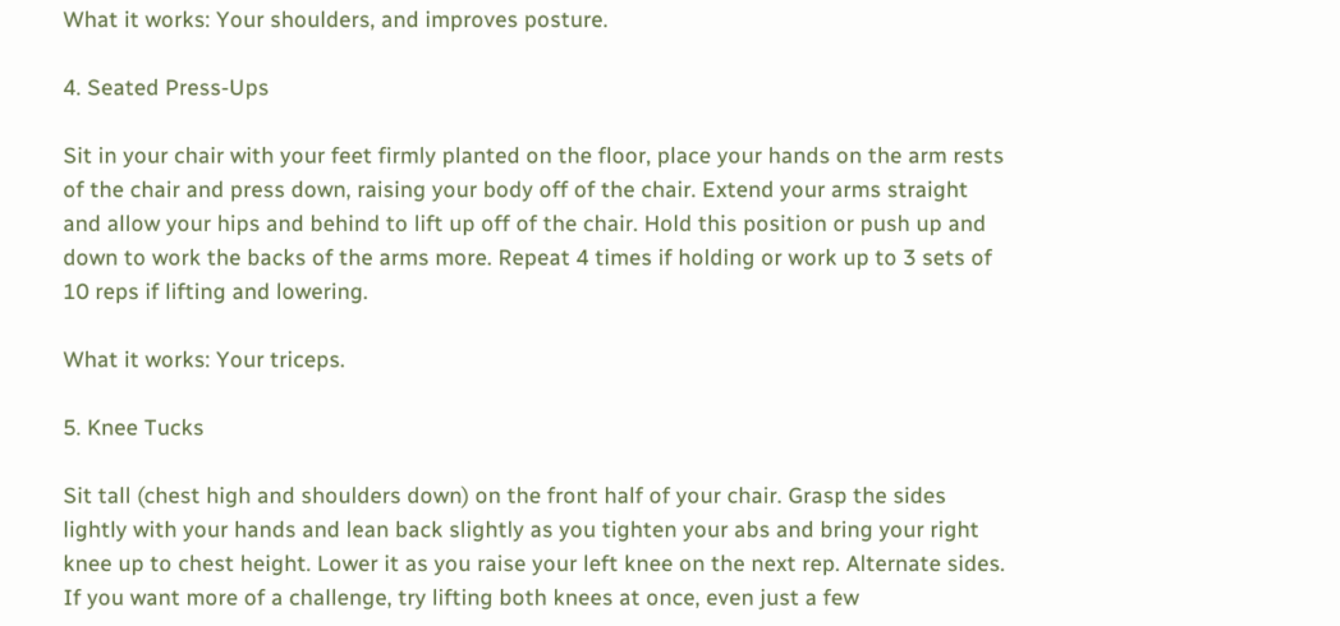What it works: Your shoulders, and improves posture.

4. Seated Press-Ups

Sit in your chair with your feet firmly planted on the floor, place your hands on the arm rests of the chair and press down, raising your body off of the chair. Extend your arms straight and allow your hips and behind to lift up off of the chair. Hold this position or push up and down to work the backs of the arms more. Repeat 4 times if holding or work up to 3 sets of 10 reps if lifting and lowering.

What it works: Your triceps.

5. Knee Tucks

Sit tall (chest high and shoulders down) on the front half of your chair. Grasp the sides lightly with your hands and lean back slightly as you tighten your abs and bring your right knee up to chest height. Lower it as you raise your left knee on the next rep. Alternate sides. If you want more of a challenge, try lifting both knees at once, even just a few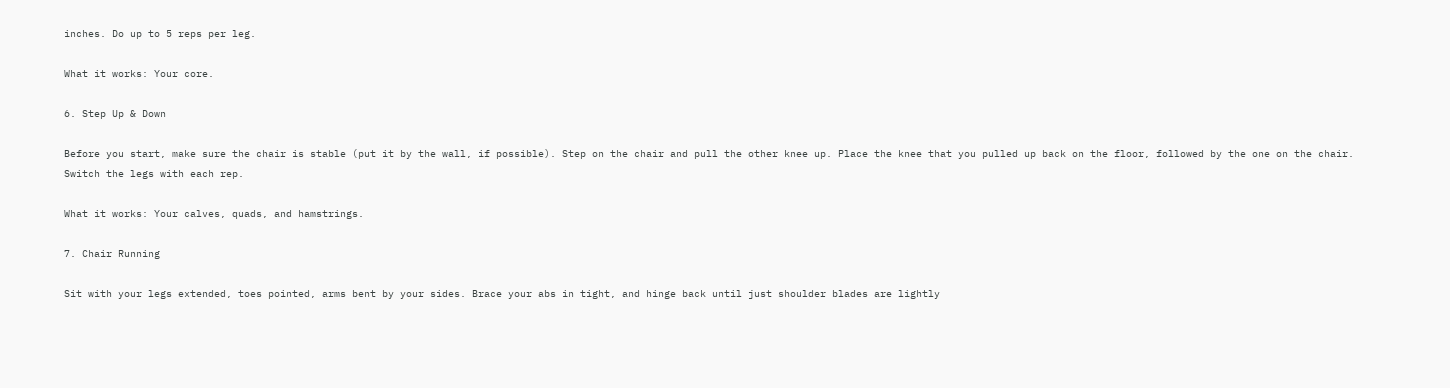inches. Do up to 5 reps per leg.

What it works: Your core.

6. Step Up & Down

Before you start, make sure the chair is stable (put it by the wall, if possible). Step on the chair and pull the other knee up. Place the knee that you pulled up back on the floor, followed by the one on the chair. Switch the legs with each rep.

What it works: Your calves, quads, and hamstrings.

7. Chair Running

Sit with your legs extended, toes pointed, arms bent by your sides. Brace your abs in tight, and hinge back until just shoulder blades are lightly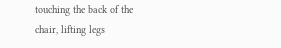touching the back of the chair, lifting legs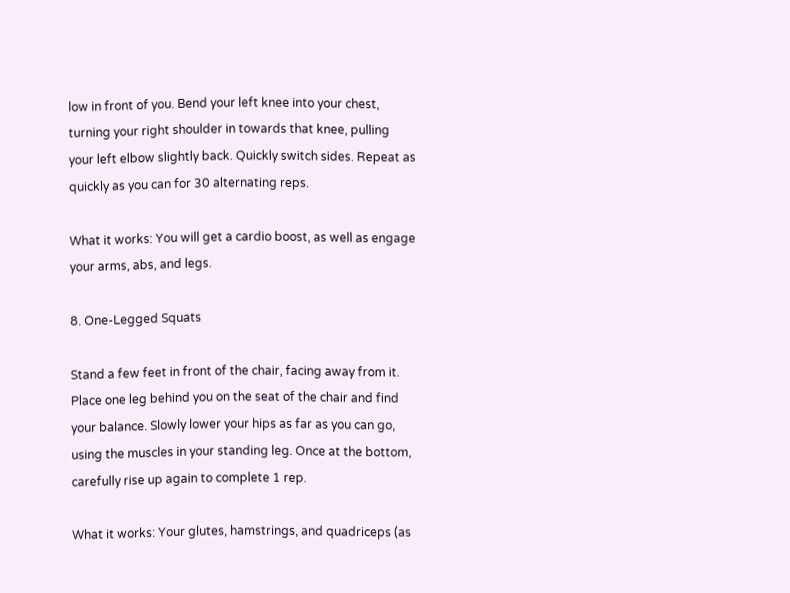low in front of you. Bend your left knee into your chest, turning your right shoulder in towards that knee, pulling your left elbow slightly back. Quickly switch sides. Repeat as quickly as you can for 30 alternating reps.

What it works: You will get a cardio boost, as well as engage your arms, abs, and legs.

8. One-Legged Squats

Stand a few feet in front of the chair, facing away from it. Place one leg behind you on the seat of the chair and find your balance. Slowly lower your hips as far as you can go, using the muscles in your standing leg. Once at the bottom, carefully rise up again to complete 1 rep.

What it works: Your glutes, hamstrings, and quadriceps (as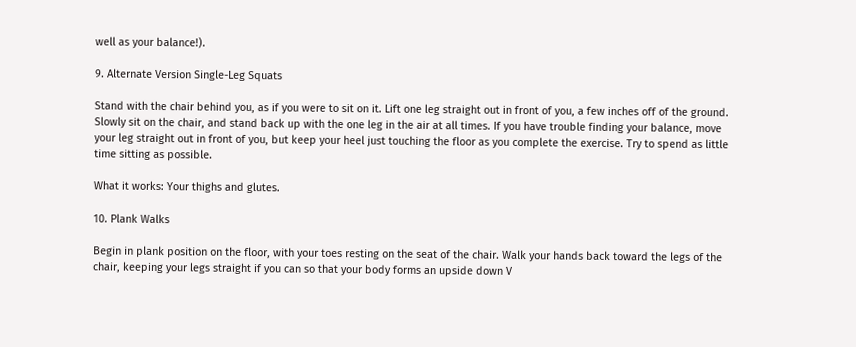well as your balance!).

9. Alternate Version Single-Leg Squats

Stand with the chair behind you, as if you were to sit on it. Lift one leg straight out in front of you, a few inches off of the ground. Slowly sit on the chair, and stand back up with the one leg in the air at all times. If you have trouble finding your balance, move your leg straight out in front of you, but keep your heel just touching the floor as you complete the exercise. Try to spend as little time sitting as possible.

What it works: Your thighs and glutes.

10. Plank Walks

Begin in plank position on the floor, with your toes resting on the seat of the chair. Walk your hands back toward the legs of the chair, keeping your legs straight if you can so that your body forms an upside down V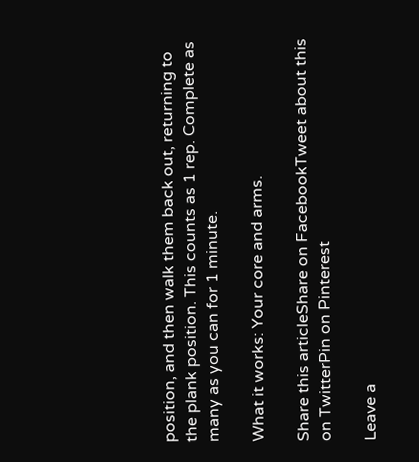position, and then walk them back out, returning to the plank position. This counts as 1 rep. Complete as many as you can for 1 minute.

What it works: Your core and arms.

Share this articleShare on FacebookTweet about this on TwitterPin on Pinterest

Leave a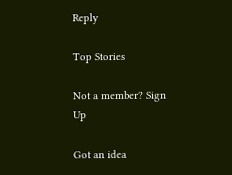Reply

Top Stories

Not a member? Sign Up

Got an idea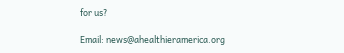for us?

Email: news@ahealthieramerica.org